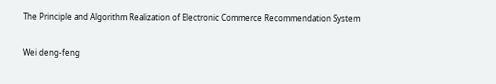The Principle and Algorithm Realization of Electronic Commerce Recommendation System

Wei deng-feng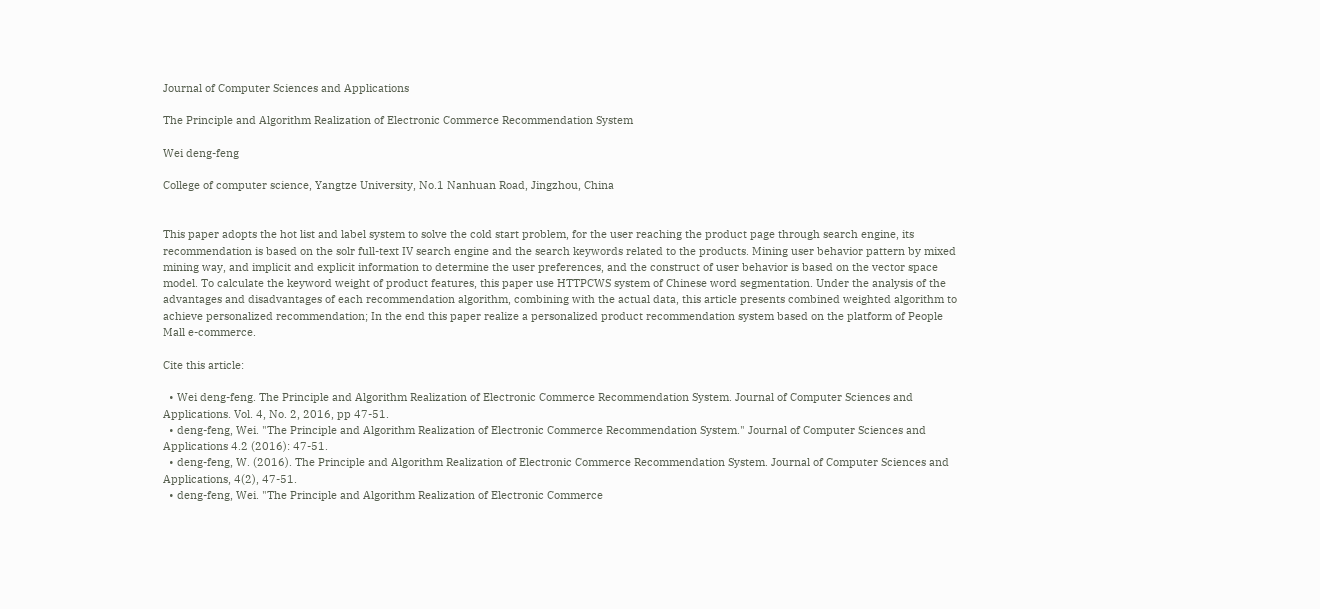Journal of Computer Sciences and Applications

The Principle and Algorithm Realization of Electronic Commerce Recommendation System

Wei deng-feng

College of computer science, Yangtze University, No.1 Nanhuan Road, Jingzhou, China


This paper adopts the hot list and label system to solve the cold start problem, for the user reaching the product page through search engine, its recommendation is based on the solr full-text IV search engine and the search keywords related to the products. Mining user behavior pattern by mixed mining way, and implicit and explicit information to determine the user preferences, and the construct of user behavior is based on the vector space model. To calculate the keyword weight of product features, this paper use HTTPCWS system of Chinese word segmentation. Under the analysis of the advantages and disadvantages of each recommendation algorithm, combining with the actual data, this article presents combined weighted algorithm to achieve personalized recommendation; In the end this paper realize a personalized product recommendation system based on the platform of People Mall e-commerce.

Cite this article:

  • Wei deng-feng. The Principle and Algorithm Realization of Electronic Commerce Recommendation System. Journal of Computer Sciences and Applications. Vol. 4, No. 2, 2016, pp 47-51.
  • deng-feng, Wei. "The Principle and Algorithm Realization of Electronic Commerce Recommendation System." Journal of Computer Sciences and Applications 4.2 (2016): 47-51.
  • deng-feng, W. (2016). The Principle and Algorithm Realization of Electronic Commerce Recommendation System. Journal of Computer Sciences and Applications, 4(2), 47-51.
  • deng-feng, Wei. "The Principle and Algorithm Realization of Electronic Commerce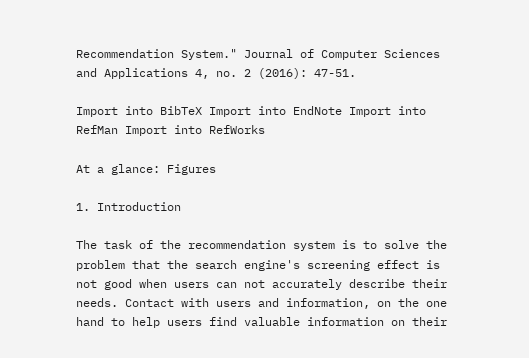Recommendation System." Journal of Computer Sciences and Applications 4, no. 2 (2016): 47-51.

Import into BibTeX Import into EndNote Import into RefMan Import into RefWorks

At a glance: Figures

1. Introduction

The task of the recommendation system is to solve the problem that the search engine's screening effect is not good when users can not accurately describe their needs. Contact with users and information, on the one hand to help users find valuable information on their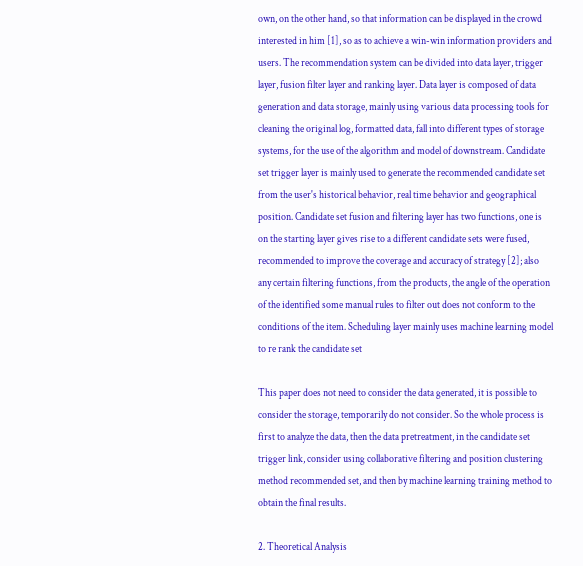own, on the other hand, so that information can be displayed in the crowd interested in him [1], so as to achieve a win-win information providers and users. The recommendation system can be divided into data layer, trigger layer, fusion filter layer and ranking layer. Data layer is composed of data generation and data storage, mainly using various data processing tools for cleaning the original log, formatted data, fall into different types of storage systems, for the use of the algorithm and model of downstream. Candidate set trigger layer is mainly used to generate the recommended candidate set from the user's historical behavior, real time behavior and geographical position. Candidate set fusion and filtering layer has two functions, one is on the starting layer gives rise to a different candidate sets were fused, recommended to improve the coverage and accuracy of strategy [2]; also any certain filtering functions, from the products, the angle of the operation of the identified some manual rules to filter out does not conform to the conditions of the item. Scheduling layer mainly uses machine learning model to re rank the candidate set

This paper does not need to consider the data generated, it is possible to consider the storage, temporarily do not consider. So the whole process is first to analyze the data, then the data pretreatment, in the candidate set trigger link, consider using collaborative filtering and position clustering method recommended set, and then by machine learning training method to obtain the final results.

2. Theoretical Analysis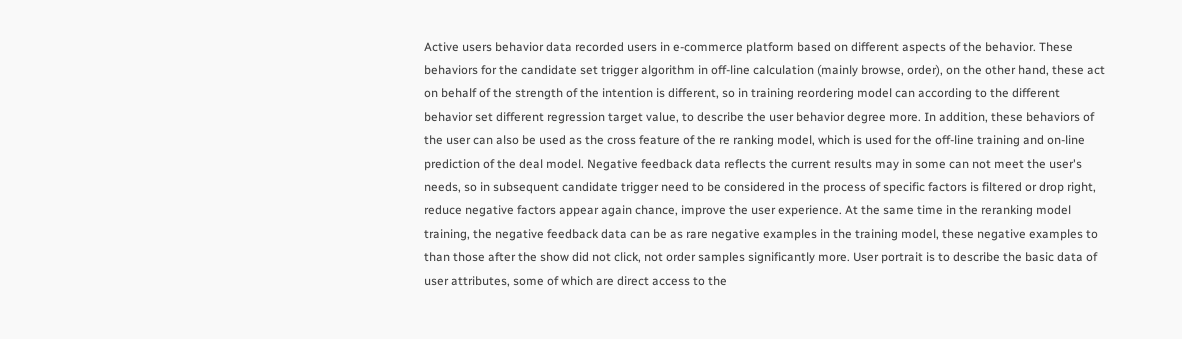Active users behavior data recorded users in e-commerce platform based on different aspects of the behavior. These behaviors for the candidate set trigger algorithm in off-line calculation (mainly browse, order), on the other hand, these act on behalf of the strength of the intention is different, so in training reordering model can according to the different behavior set different regression target value, to describe the user behavior degree more. In addition, these behaviors of the user can also be used as the cross feature of the re ranking model, which is used for the off-line training and on-line prediction of the deal model. Negative feedback data reflects the current results may in some can not meet the user's needs, so in subsequent candidate trigger need to be considered in the process of specific factors is filtered or drop right, reduce negative factors appear again chance, improve the user experience. At the same time in the reranking model training, the negative feedback data can be as rare negative examples in the training model, these negative examples to than those after the show did not click, not order samples significantly more. User portrait is to describe the basic data of user attributes, some of which are direct access to the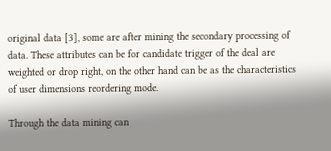original data [3], some are after mining the secondary processing of data. These attributes can be for candidate trigger of the deal are weighted or drop right, on the other hand can be as the characteristics of user dimensions reordering mode.

Through the data mining can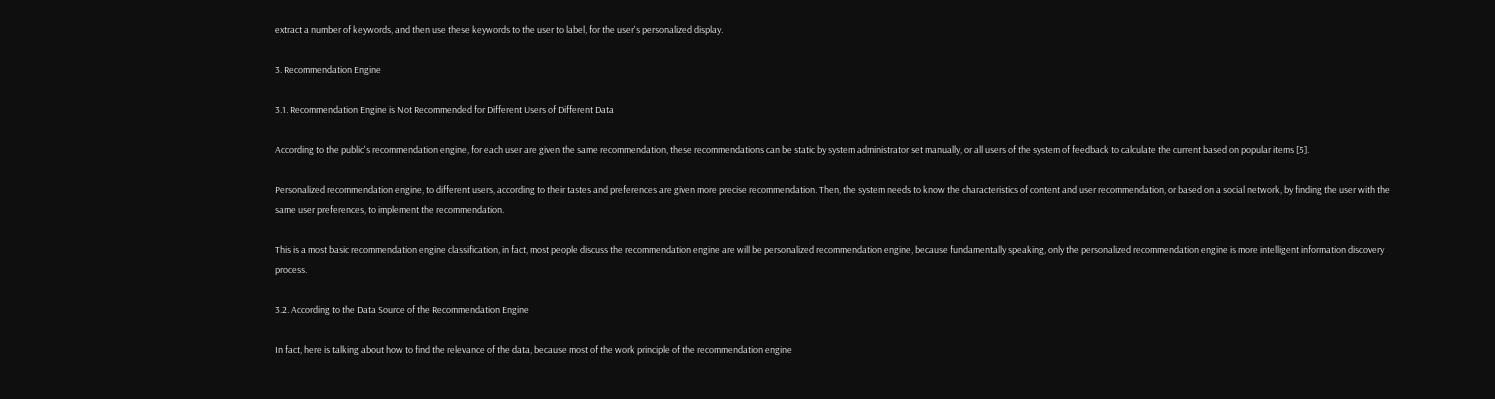extract a number of keywords, and then use these keywords to the user to label, for the user's personalized display.

3. Recommendation Engine

3.1. Recommendation Engine is Not Recommended for Different Users of Different Data

According to the public's recommendation engine, for each user are given the same recommendation, these recommendations can be static by system administrator set manually, or all users of the system of feedback to calculate the current based on popular items [5].

Personalized recommendation engine, to different users, according to their tastes and preferences are given more precise recommendation. Then, the system needs to know the characteristics of content and user recommendation, or based on a social network, by finding the user with the same user preferences, to implement the recommendation.

This is a most basic recommendation engine classification, in fact, most people discuss the recommendation engine are will be personalized recommendation engine, because fundamentally speaking, only the personalized recommendation engine is more intelligent information discovery process.

3.2. According to the Data Source of the Recommendation Engine

In fact, here is talking about how to find the relevance of the data, because most of the work principle of the recommendation engine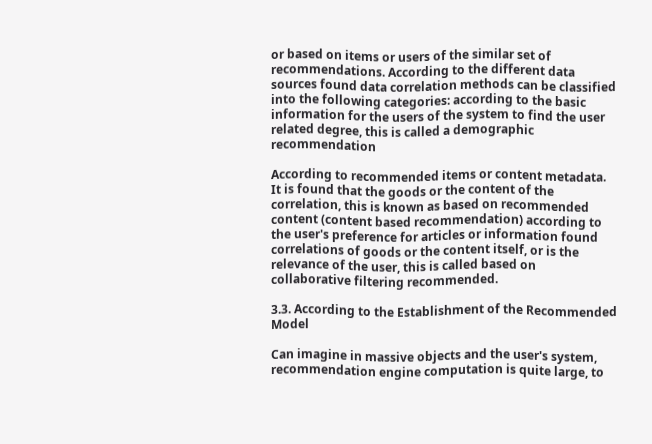or based on items or users of the similar set of recommendations. According to the different data sources found data correlation methods can be classified into the following categories: according to the basic information for the users of the system to find the user related degree, this is called a demographic recommendation

According to recommended items or content metadata. It is found that the goods or the content of the correlation, this is known as based on recommended content (content based recommendation) according to the user's preference for articles or information found correlations of goods or the content itself, or is the relevance of the user, this is called based on collaborative filtering recommended.

3.3. According to the Establishment of the Recommended Model

Can imagine in massive objects and the user's system, recommendation engine computation is quite large, to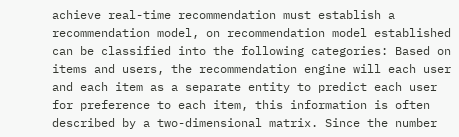achieve real-time recommendation must establish a recommendation model, on recommendation model established can be classified into the following categories: Based on items and users, the recommendation engine will each user and each item as a separate entity to predict each user for preference to each item, this information is often described by a two-dimensional matrix. Since the number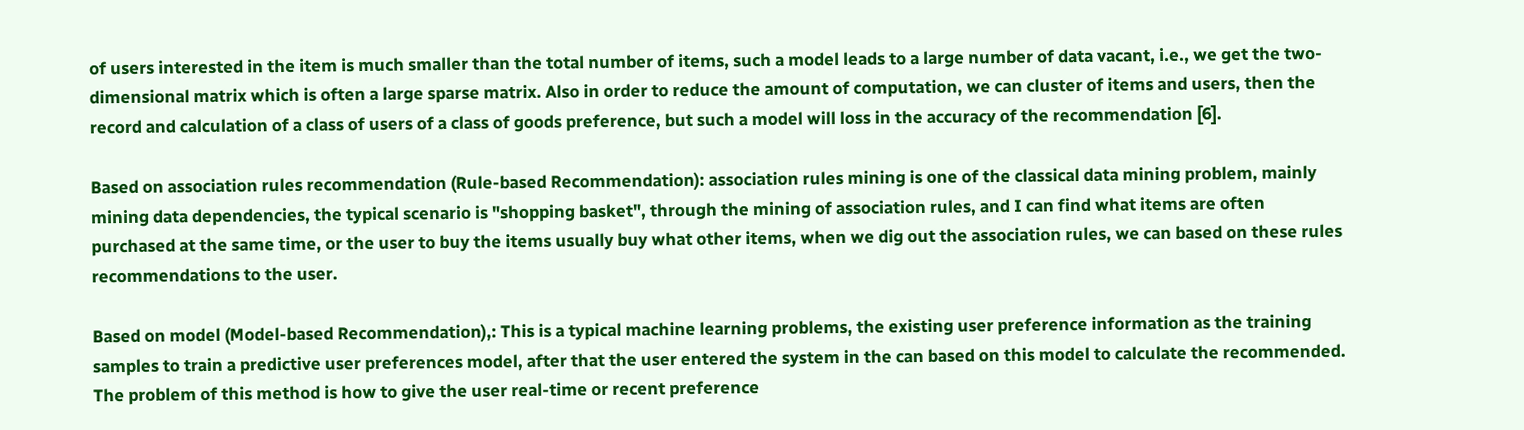of users interested in the item is much smaller than the total number of items, such a model leads to a large number of data vacant, i.e., we get the two-dimensional matrix which is often a large sparse matrix. Also in order to reduce the amount of computation, we can cluster of items and users, then the record and calculation of a class of users of a class of goods preference, but such a model will loss in the accuracy of the recommendation [6].

Based on association rules recommendation (Rule-based Recommendation): association rules mining is one of the classical data mining problem, mainly mining data dependencies, the typical scenario is "shopping basket", through the mining of association rules, and I can find what items are often purchased at the same time, or the user to buy the items usually buy what other items, when we dig out the association rules, we can based on these rules recommendations to the user.

Based on model (Model-based Recommendation),: This is a typical machine learning problems, the existing user preference information as the training samples to train a predictive user preferences model, after that the user entered the system in the can based on this model to calculate the recommended. The problem of this method is how to give the user real-time or recent preference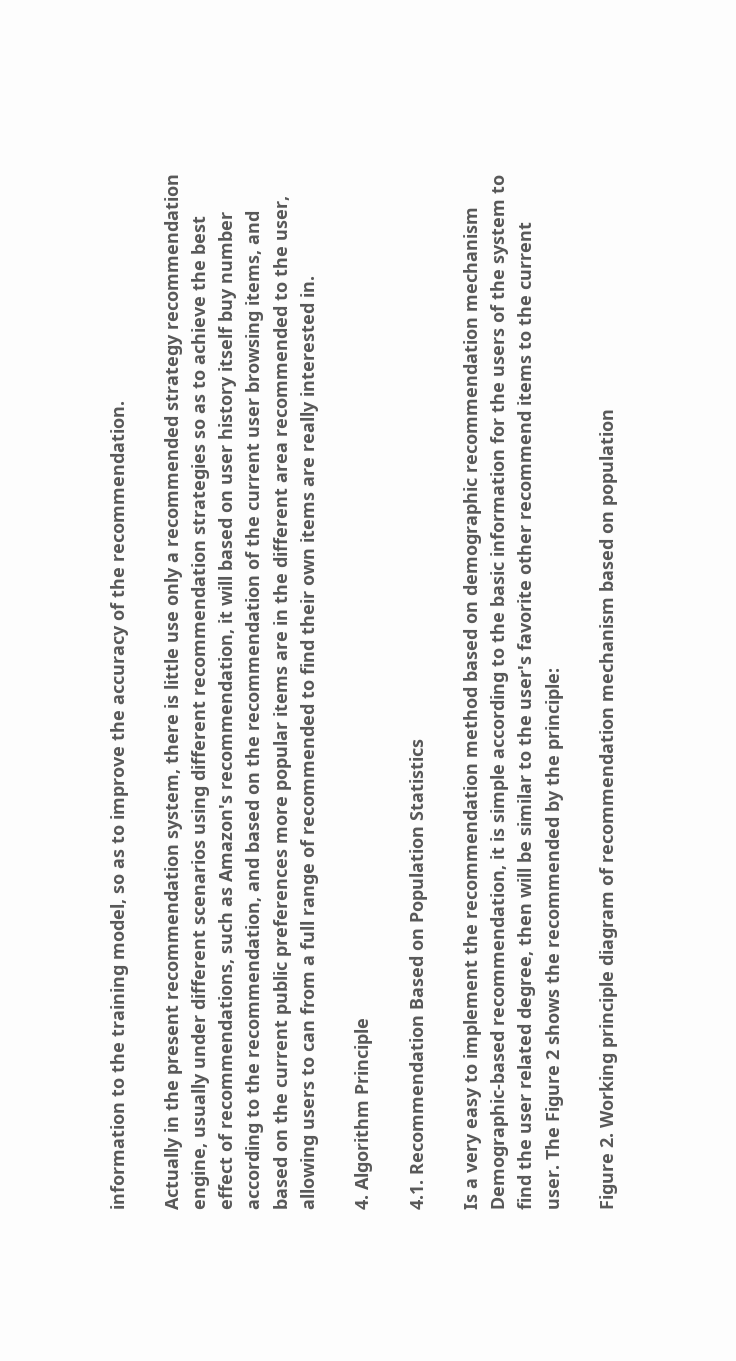information to the training model, so as to improve the accuracy of the recommendation.

Actually in the present recommendation system, there is little use only a recommended strategy recommendation engine, usually under different scenarios using different recommendation strategies so as to achieve the best effect of recommendations, such as Amazon's recommendation, it will based on user history itself buy number according to the recommendation, and based on the recommendation of the current user browsing items, and based on the current public preferences more popular items are in the different area recommended to the user, allowing users to can from a full range of recommended to find their own items are really interested in.

4. Algorithm Principle

4.1. Recommendation Based on Population Statistics

Is a very easy to implement the recommendation method based on demographic recommendation mechanism Demographic-based recommendation, it is simple according to the basic information for the users of the system to find the user related degree, then will be similar to the user's favorite other recommend items to the current user. The Figure 2 shows the recommended by the principle:

Figure 2. Working principle diagram of recommendation mechanism based on population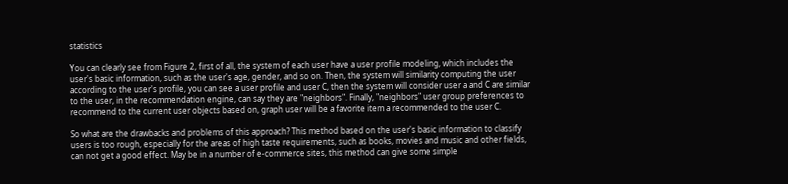statistics

You can clearly see from Figure 2, first of all, the system of each user have a user profile modeling, which includes the user's basic information, such as the user's age, gender, and so on. Then, the system will similarity computing the user according to the user's profile, you can see a user profile and user C, then the system will consider user a and C are similar to the user, in the recommendation engine, can say they are "neighbors". Finally, "neighbors" user group preferences to recommend to the current user objects based on, graph user will be a favorite item a recommended to the user C.

So what are the drawbacks and problems of this approach? This method based on the user's basic information to classify users is too rough, especially for the areas of high taste requirements, such as books, movies and music and other fields, can not get a good effect. May be in a number of e-commerce sites, this method can give some simple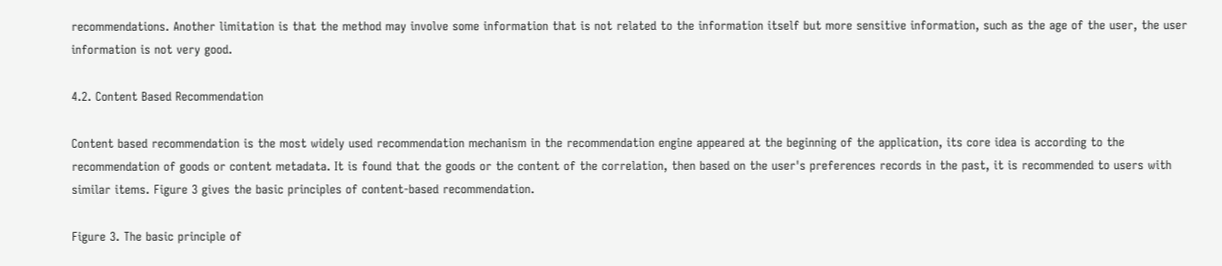recommendations. Another limitation is that the method may involve some information that is not related to the information itself but more sensitive information, such as the age of the user, the user information is not very good.

4.2. Content Based Recommendation

Content based recommendation is the most widely used recommendation mechanism in the recommendation engine appeared at the beginning of the application, its core idea is according to the recommendation of goods or content metadata. It is found that the goods or the content of the correlation, then based on the user's preferences records in the past, it is recommended to users with similar items. Figure 3 gives the basic principles of content-based recommendation.

Figure 3. The basic principle of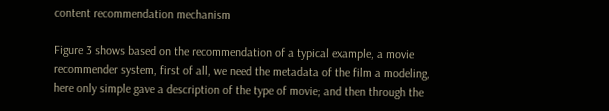content recommendation mechanism

Figure 3 shows based on the recommendation of a typical example, a movie recommender system, first of all, we need the metadata of the film a modeling, here only simple gave a description of the type of movie; and then through the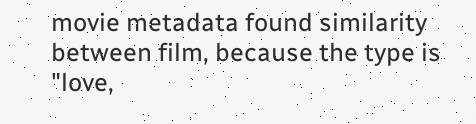movie metadata found similarity between film, because the type is "love,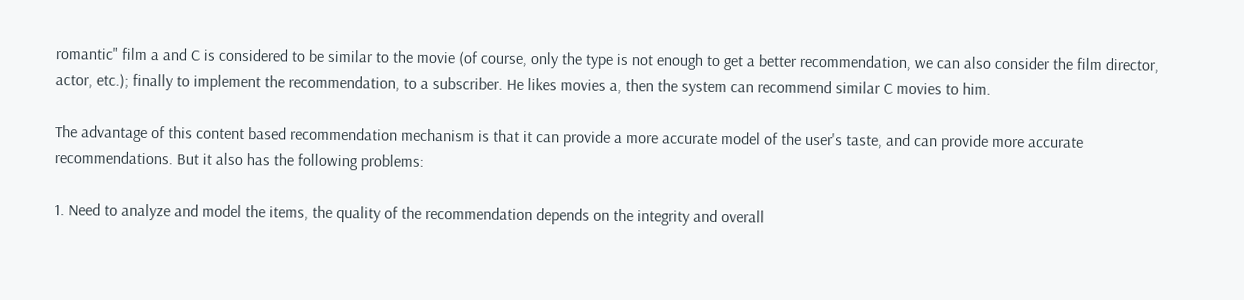romantic" film a and C is considered to be similar to the movie (of course, only the type is not enough to get a better recommendation, we can also consider the film director, actor, etc.); finally to implement the recommendation, to a subscriber. He likes movies a, then the system can recommend similar C movies to him.

The advantage of this content based recommendation mechanism is that it can provide a more accurate model of the user's taste, and can provide more accurate recommendations. But it also has the following problems:

1. Need to analyze and model the items, the quality of the recommendation depends on the integrity and overall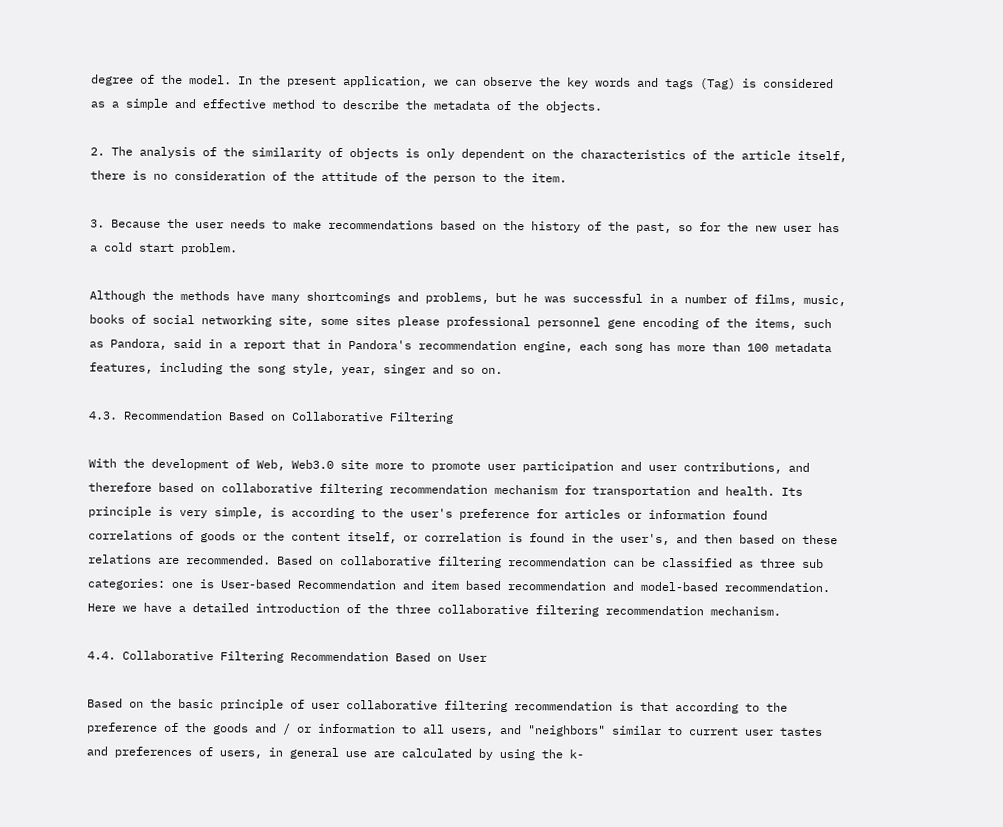degree of the model. In the present application, we can observe the key words and tags (Tag) is considered as a simple and effective method to describe the metadata of the objects.

2. The analysis of the similarity of objects is only dependent on the characteristics of the article itself, there is no consideration of the attitude of the person to the item.

3. Because the user needs to make recommendations based on the history of the past, so for the new user has a cold start problem.

Although the methods have many shortcomings and problems, but he was successful in a number of films, music, books of social networking site, some sites please professional personnel gene encoding of the items, such as Pandora, said in a report that in Pandora's recommendation engine, each song has more than 100 metadata features, including the song style, year, singer and so on.

4.3. Recommendation Based on Collaborative Filtering

With the development of Web, Web3.0 site more to promote user participation and user contributions, and therefore based on collaborative filtering recommendation mechanism for transportation and health. Its principle is very simple, is according to the user's preference for articles or information found correlations of goods or the content itself, or correlation is found in the user's, and then based on these relations are recommended. Based on collaborative filtering recommendation can be classified as three sub categories: one is User-based Recommendation and item based recommendation and model-based recommendation. Here we have a detailed introduction of the three collaborative filtering recommendation mechanism.

4.4. Collaborative Filtering Recommendation Based on User

Based on the basic principle of user collaborative filtering recommendation is that according to the preference of the goods and / or information to all users, and "neighbors" similar to current user tastes and preferences of users, in general use are calculated by using the k-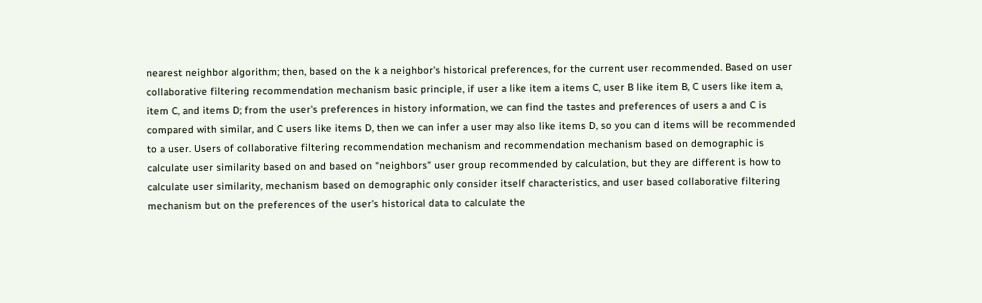nearest neighbor algorithm; then, based on the k a neighbor's historical preferences, for the current user recommended. Based on user collaborative filtering recommendation mechanism basic principle, if user a like item a items C, user B like item B, C users like item a, item C, and items D; from the user's preferences in history information, we can find the tastes and preferences of users a and C is compared with similar, and C users like items D, then we can infer a user may also like items D, so you can d items will be recommended to a user. Users of collaborative filtering recommendation mechanism and recommendation mechanism based on demographic is calculate user similarity based on and based on "neighbors" user group recommended by calculation, but they are different is how to calculate user similarity, mechanism based on demographic only consider itself characteristics, and user based collaborative filtering mechanism but on the preferences of the user's historical data to calculate the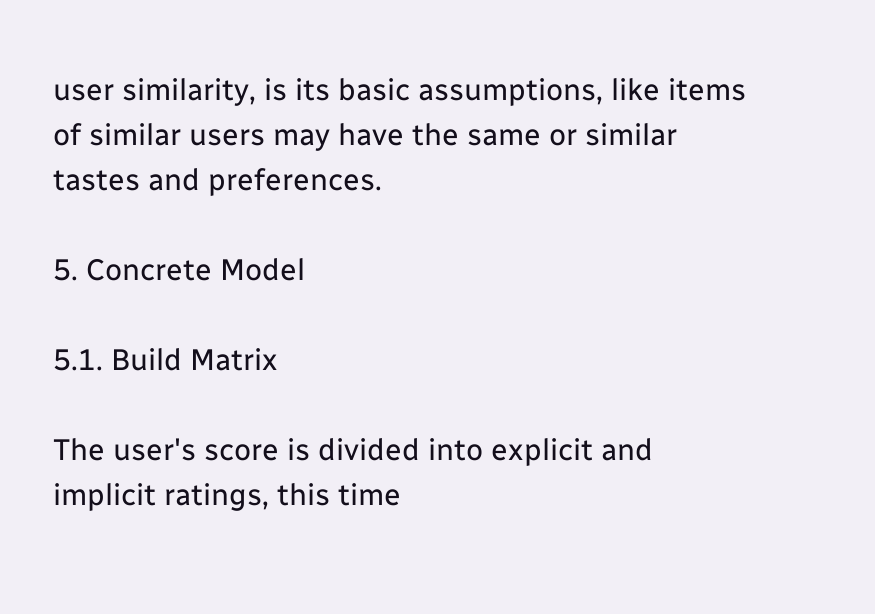user similarity, is its basic assumptions, like items of similar users may have the same or similar tastes and preferences.

5. Concrete Model

5.1. Build Matrix

The user's score is divided into explicit and implicit ratings, this time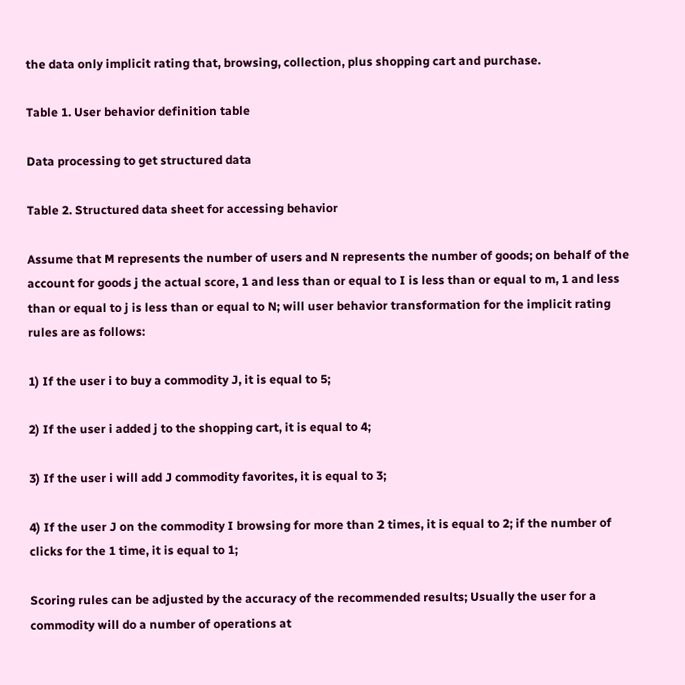the data only implicit rating that, browsing, collection, plus shopping cart and purchase.

Table 1. User behavior definition table

Data processing to get structured data

Table 2. Structured data sheet for accessing behavior

Assume that M represents the number of users and N represents the number of goods; on behalf of the account for goods j the actual score, 1 and less than or equal to I is less than or equal to m, 1 and less than or equal to j is less than or equal to N; will user behavior transformation for the implicit rating rules are as follows:

1) If the user i to buy a commodity J, it is equal to 5;

2) If the user i added j to the shopping cart, it is equal to 4;

3) If the user i will add J commodity favorites, it is equal to 3;

4) If the user J on the commodity I browsing for more than 2 times, it is equal to 2; if the number of clicks for the 1 time, it is equal to 1;

Scoring rules can be adjusted by the accuracy of the recommended results; Usually the user for a commodity will do a number of operations at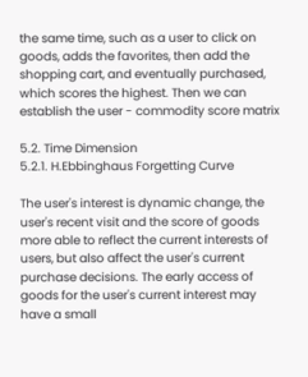the same time, such as a user to click on goods, adds the favorites, then add the shopping cart, and eventually purchased, which scores the highest. Then we can establish the user - commodity score matrix

5.2. Time Dimension
5.2.1. H.Ebbinghaus Forgetting Curve

The user's interest is dynamic change, the user's recent visit and the score of goods more able to reflect the current interests of users, but also affect the user's current purchase decisions. The early access of goods for the user's current interest may have a small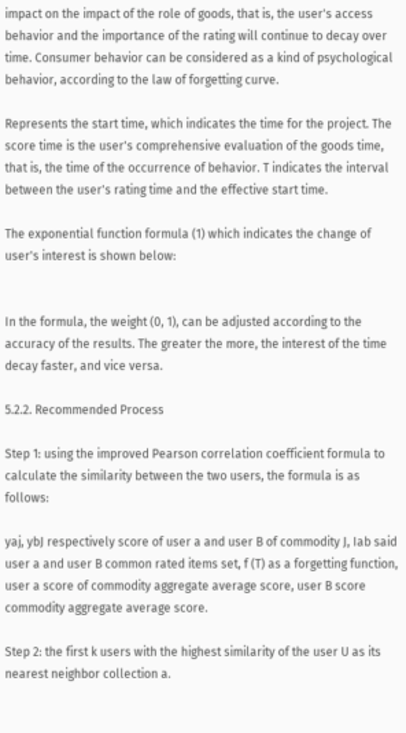impact on the impact of the role of goods, that is, the user's access behavior and the importance of the rating will continue to decay over time. Consumer behavior can be considered as a kind of psychological behavior, according to the law of forgetting curve.

Represents the start time, which indicates the time for the project. The score time is the user's comprehensive evaluation of the goods time, that is, the time of the occurrence of behavior. T indicates the interval between the user's rating time and the effective start time.

The exponential function formula (1) which indicates the change of user's interest is shown below:


In the formula, the weight (0, 1), can be adjusted according to the accuracy of the results. The greater the more, the interest of the time decay faster, and vice versa.

5.2.2. Recommended Process

Step 1: using the improved Pearson correlation coefficient formula to calculate the similarity between the two users, the formula is as follows:

yaj, ybJ respectively score of user a and user B of commodity J, Iab said user a and user B common rated items set, f (T) as a forgetting function, user a score of commodity aggregate average score, user B score commodity aggregate average score.

Step 2: the first k users with the highest similarity of the user U as its nearest neighbor collection a.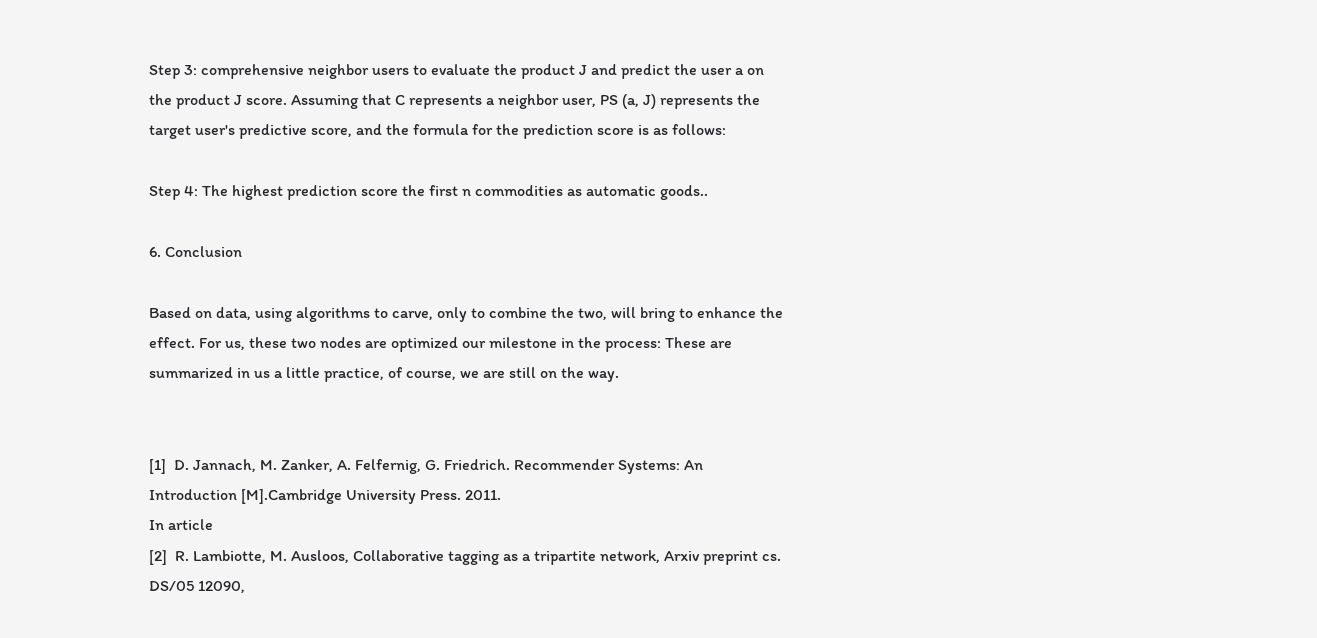Step 3: comprehensive neighbor users to evaluate the product J and predict the user a on the product J score. Assuming that C represents a neighbor user, PS (a, J) represents the target user's predictive score, and the formula for the prediction score is as follows:

Step 4: The highest prediction score the first n commodities as automatic goods..

6. Conclusion

Based on data, using algorithms to carve, only to combine the two, will bring to enhance the effect. For us, these two nodes are optimized our milestone in the process: These are summarized in us a little practice, of course, we are still on the way.


[1]  D. Jannach, M. Zanker, A. Felfernig, G. Friedrich. Recommender Systems: An Introduction [M].Cambridge University Press. 2011.
In article
[2]  R. Lambiotte, M. Ausloos, Collaborative tagging as a tripartite network, Arxiv preprint cs. DS/05 12090,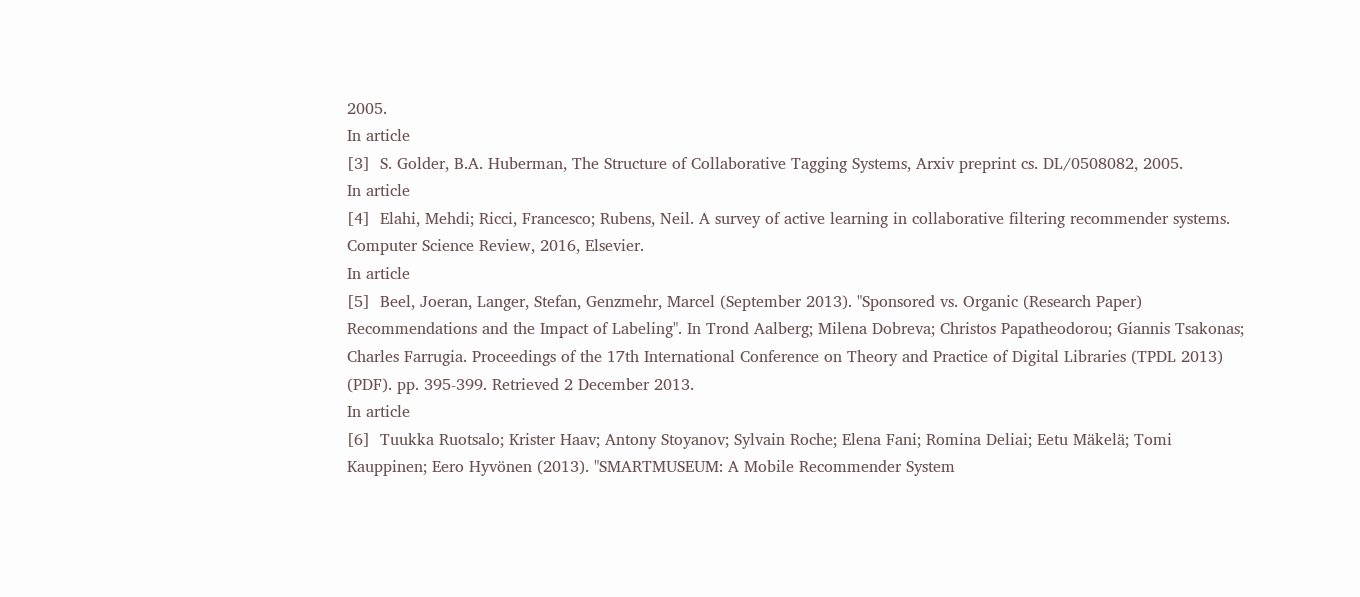2005.
In article
[3]  S. Golder, B.A. Huberman, The Structure of Collaborative Tagging Systems, Arxiv preprint cs. DL/0508082, 2005.
In article
[4]  Elahi, Mehdi; Ricci, Francesco; Rubens, Neil. A survey of active learning in collaborative filtering recommender systems. Computer Science Review, 2016, Elsevier.
In article
[5]  Beel, Joeran, Langer, Stefan, Genzmehr, Marcel (September 2013). "Sponsored vs. Organic (Research Paper) Recommendations and the Impact of Labeling". In Trond Aalberg; Milena Dobreva; Christos Papatheodorou; Giannis Tsakonas; Charles Farrugia. Proceedings of the 17th International Conference on Theory and Practice of Digital Libraries (TPDL 2013) (PDF). pp. 395-399. Retrieved 2 December 2013.
In article
[6]  Tuukka Ruotsalo; Krister Haav; Antony Stoyanov; Sylvain Roche; Elena Fani; Romina Deliai; Eetu Mäkelä; Tomi Kauppinen; Eero Hyvönen (2013). "SMARTMUSEUM: A Mobile Recommender System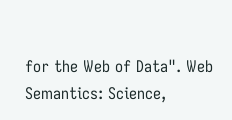for the Web of Data". Web Semantics: Science,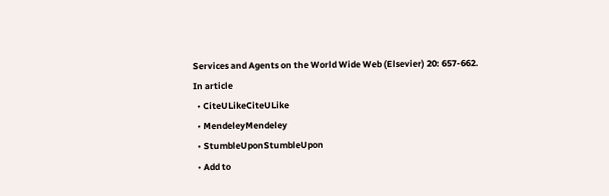Services and Agents on the World Wide Web (Elsevier) 20: 657-662.
In article
  • CiteULikeCiteULike
  • MendeleyMendeley
  • StumbleUponStumbleUpon
  • Add to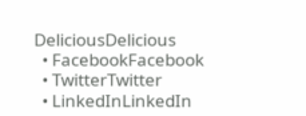DeliciousDelicious
  • FacebookFacebook
  • TwitterTwitter
  • LinkedInLinkedIn